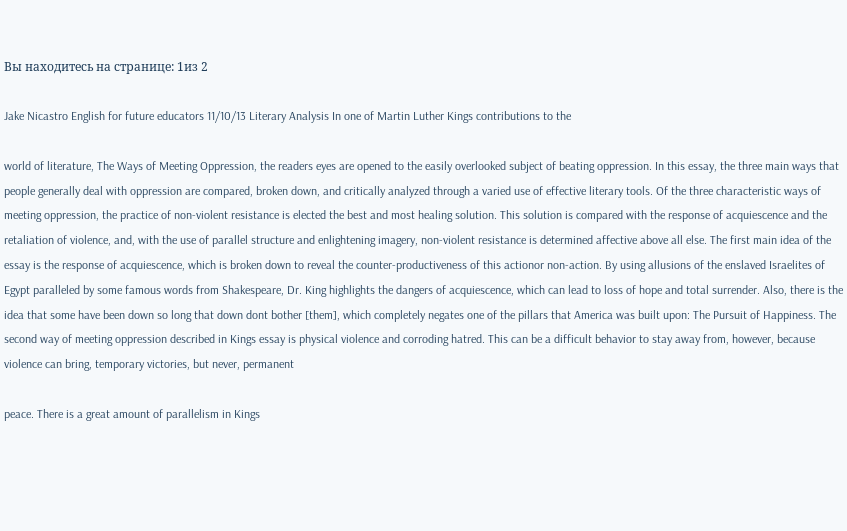Вы находитесь на странице: 1из 2

Jake Nicastro English for future educators 11/10/13 Literary Analysis In one of Martin Luther Kings contributions to the

world of literature, The Ways of Meeting Oppression, the readers eyes are opened to the easily overlooked subject of beating oppression. In this essay, the three main ways that people generally deal with oppression are compared, broken down, and critically analyzed through a varied use of effective literary tools. Of the three characteristic ways of meeting oppression, the practice of non-violent resistance is elected the best and most healing solution. This solution is compared with the response of acquiescence and the retaliation of violence, and, with the use of parallel structure and enlightening imagery, non-violent resistance is determined affective above all else. The first main idea of the essay is the response of acquiescence, which is broken down to reveal the counter-productiveness of this actionor non-action. By using allusions of the enslaved Israelites of Egypt paralleled by some famous words from Shakespeare, Dr. King highlights the dangers of acquiescence, which can lead to loss of hope and total surrender. Also, there is the idea that some have been down so long that down dont bother [them], which completely negates one of the pillars that America was built upon: The Pursuit of Happiness. The second way of meeting oppression described in Kings essay is physical violence and corroding hatred. This can be a difficult behavior to stay away from, however, because violence can bring, temporary victories, but never, permanent

peace. There is a great amount of parallelism in Kings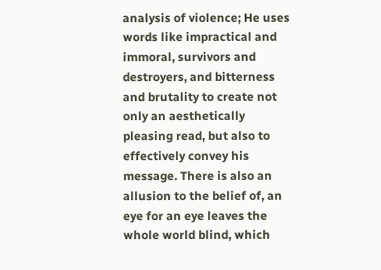analysis of violence; He uses words like impractical and immoral, survivors and destroyers, and bitterness and brutality to create not only an aesthetically pleasing read, but also to effectively convey his message. There is also an allusion to the belief of, an eye for an eye leaves the whole world blind, which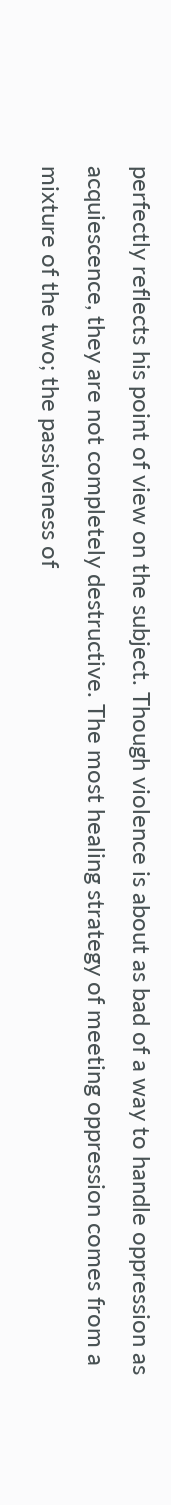perfectly reflects his point of view on the subject. Though violence is about as bad of a way to handle oppression as acquiescence, they are not completely destructive. The most healing strategy of meeting oppression comes from a mixture of the two; the passiveness of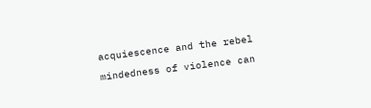acquiescence and the rebel mindedness of violence can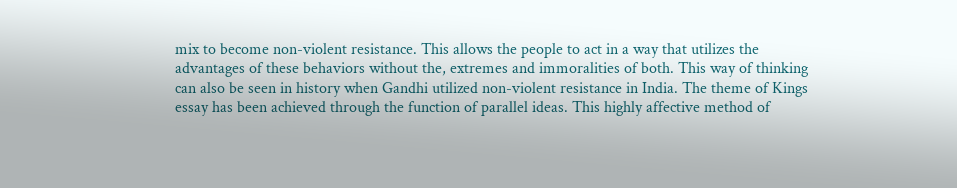mix to become non-violent resistance. This allows the people to act in a way that utilizes the advantages of these behaviors without the, extremes and immoralities of both. This way of thinking can also be seen in history when Gandhi utilized non-violent resistance in India. The theme of Kings essay has been achieved through the function of parallel ideas. This highly affective method of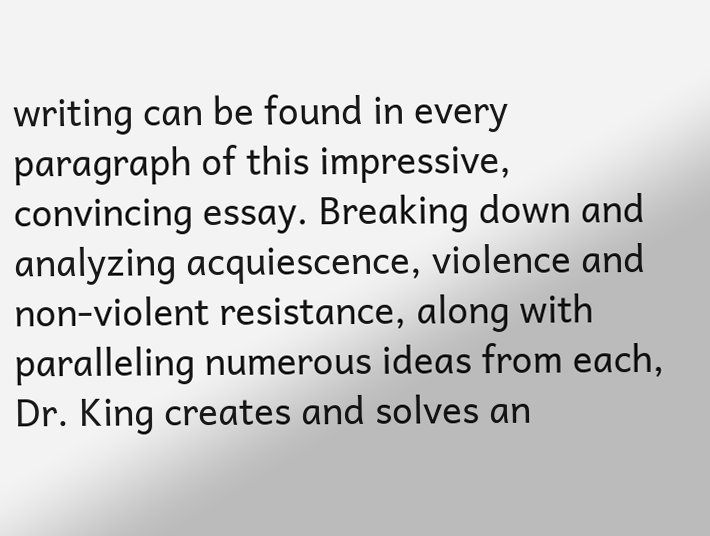writing can be found in every paragraph of this impressive, convincing essay. Breaking down and analyzing acquiescence, violence and non-violent resistance, along with paralleling numerous ideas from each, Dr. King creates and solves an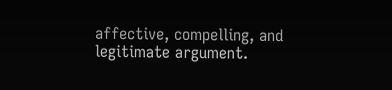affective, compelling, and legitimate argument.